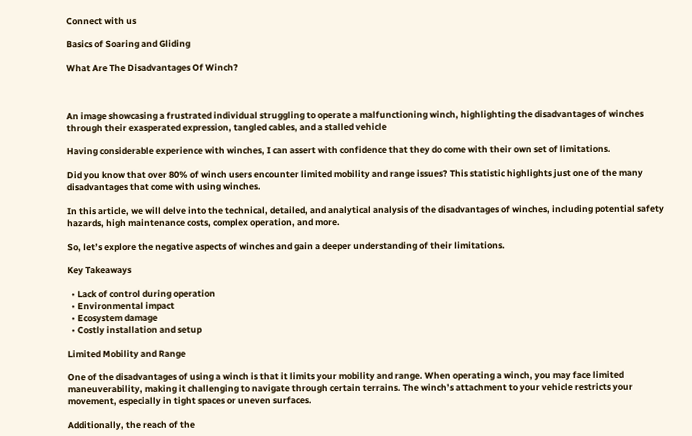Connect with us

Basics of Soaring and Gliding

What Are The Disadvantages Of Winch?



An image showcasing a frustrated individual struggling to operate a malfunctioning winch, highlighting the disadvantages of winches through their exasperated expression, tangled cables, and a stalled vehicle

Having considerable experience with winches, I can assert with confidence that they do come with their own set of limitations.

Did you know that over 80% of winch users encounter limited mobility and range issues? This statistic highlights just one of the many disadvantages that come with using winches.

In this article, we will delve into the technical, detailed, and analytical analysis of the disadvantages of winches, including potential safety hazards, high maintenance costs, complex operation, and more.

So, let’s explore the negative aspects of winches and gain a deeper understanding of their limitations.

Key Takeaways

  • Lack of control during operation
  • Environmental impact
  • Ecosystem damage
  • Costly installation and setup

Limited Mobility and Range

One of the disadvantages of using a winch is that it limits your mobility and range. When operating a winch, you may face limited maneuverability, making it challenging to navigate through certain terrains. The winch’s attachment to your vehicle restricts your movement, especially in tight spaces or uneven surfaces.

Additionally, the reach of the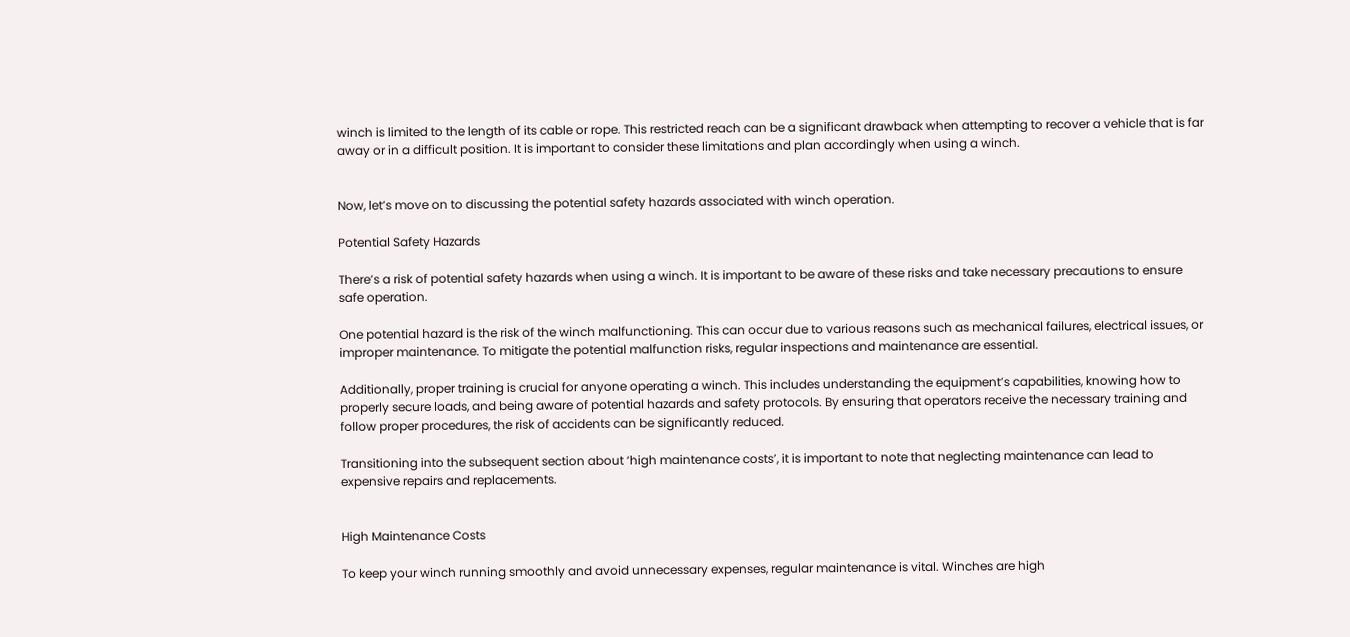winch is limited to the length of its cable or rope. This restricted reach can be a significant drawback when attempting to recover a vehicle that is far away or in a difficult position. It is important to consider these limitations and plan accordingly when using a winch.


Now, let’s move on to discussing the potential safety hazards associated with winch operation.

Potential Safety Hazards

There’s a risk of potential safety hazards when using a winch. It is important to be aware of these risks and take necessary precautions to ensure safe operation.

One potential hazard is the risk of the winch malfunctioning. This can occur due to various reasons such as mechanical failures, electrical issues, or improper maintenance. To mitigate the potential malfunction risks, regular inspections and maintenance are essential.

Additionally, proper training is crucial for anyone operating a winch. This includes understanding the equipment’s capabilities, knowing how to properly secure loads, and being aware of potential hazards and safety protocols. By ensuring that operators receive the necessary training and follow proper procedures, the risk of accidents can be significantly reduced.

Transitioning into the subsequent section about ‘high maintenance costs’, it is important to note that neglecting maintenance can lead to expensive repairs and replacements.


High Maintenance Costs

To keep your winch running smoothly and avoid unnecessary expenses, regular maintenance is vital. Winches are high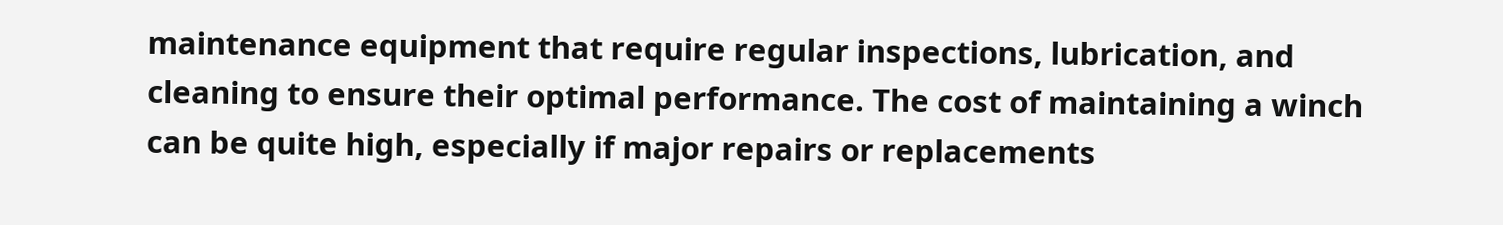maintenance equipment that require regular inspections, lubrication, and cleaning to ensure their optimal performance. The cost of maintaining a winch can be quite high, especially if major repairs or replacements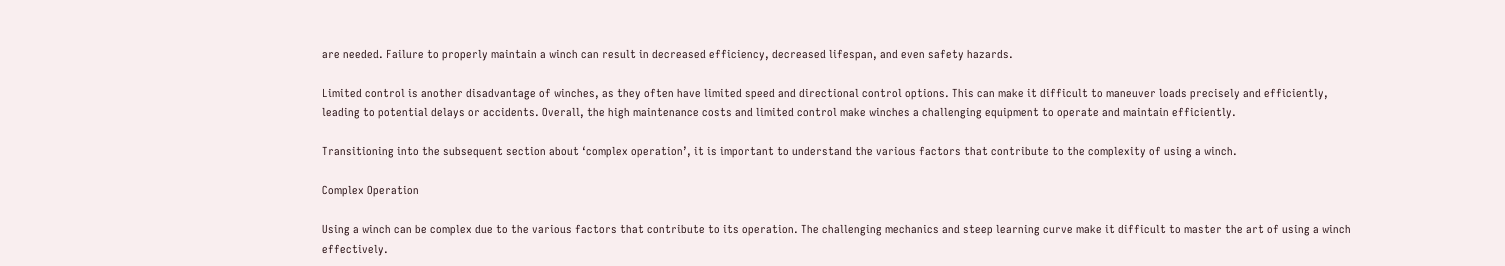are needed. Failure to properly maintain a winch can result in decreased efficiency, decreased lifespan, and even safety hazards.

Limited control is another disadvantage of winches, as they often have limited speed and directional control options. This can make it difficult to maneuver loads precisely and efficiently, leading to potential delays or accidents. Overall, the high maintenance costs and limited control make winches a challenging equipment to operate and maintain efficiently.

Transitioning into the subsequent section about ‘complex operation’, it is important to understand the various factors that contribute to the complexity of using a winch.

Complex Operation

Using a winch can be complex due to the various factors that contribute to its operation. The challenging mechanics and steep learning curve make it difficult to master the art of using a winch effectively.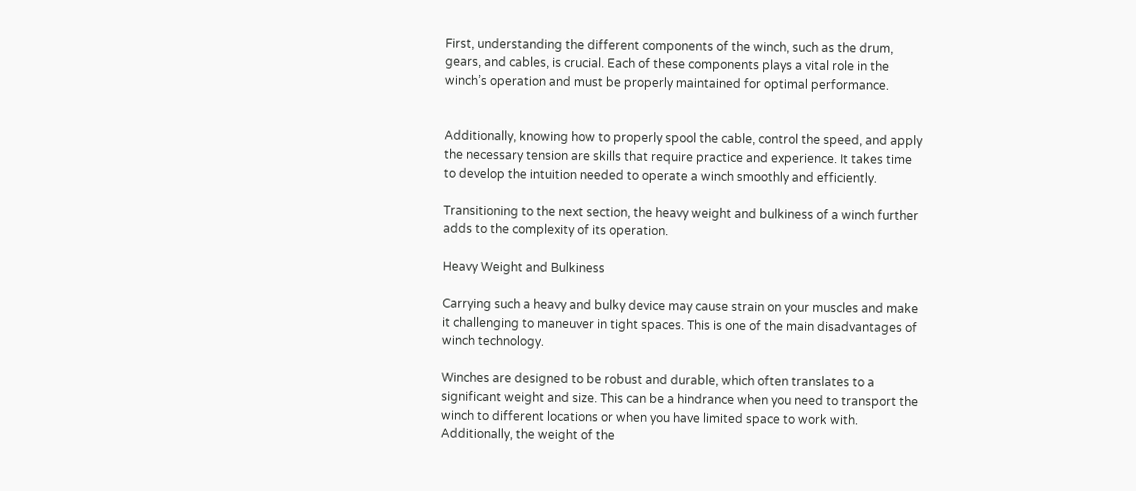First, understanding the different components of the winch, such as the drum, gears, and cables, is crucial. Each of these components plays a vital role in the winch’s operation and must be properly maintained for optimal performance.


Additionally, knowing how to properly spool the cable, control the speed, and apply the necessary tension are skills that require practice and experience. It takes time to develop the intuition needed to operate a winch smoothly and efficiently.

Transitioning to the next section, the heavy weight and bulkiness of a winch further adds to the complexity of its operation.

Heavy Weight and Bulkiness

Carrying such a heavy and bulky device may cause strain on your muscles and make it challenging to maneuver in tight spaces. This is one of the main disadvantages of winch technology.

Winches are designed to be robust and durable, which often translates to a significant weight and size. This can be a hindrance when you need to transport the winch to different locations or when you have limited space to work with. Additionally, the weight of the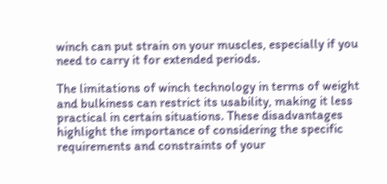winch can put strain on your muscles, especially if you need to carry it for extended periods.

The limitations of winch technology in terms of weight and bulkiness can restrict its usability, making it less practical in certain situations. These disadvantages highlight the importance of considering the specific requirements and constraints of your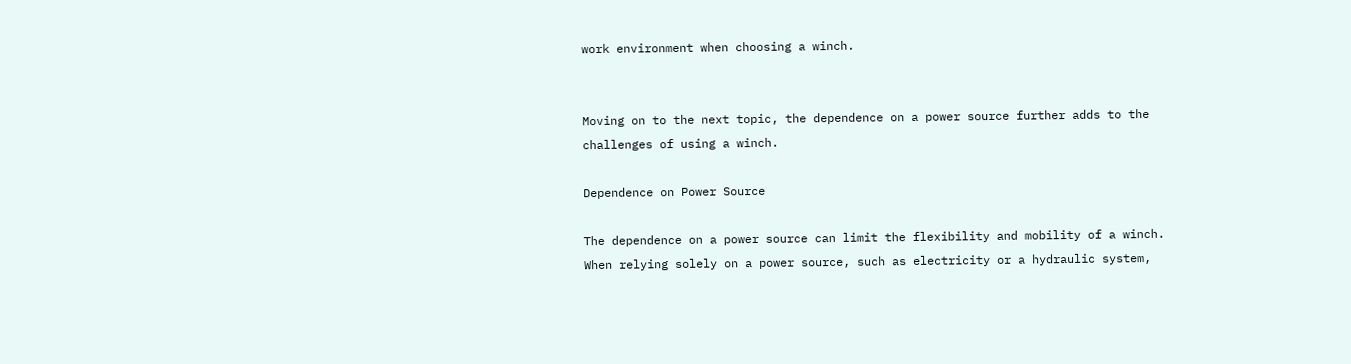work environment when choosing a winch.


Moving on to the next topic, the dependence on a power source further adds to the challenges of using a winch.

Dependence on Power Source

The dependence on a power source can limit the flexibility and mobility of a winch. When relying solely on a power source, such as electricity or a hydraulic system,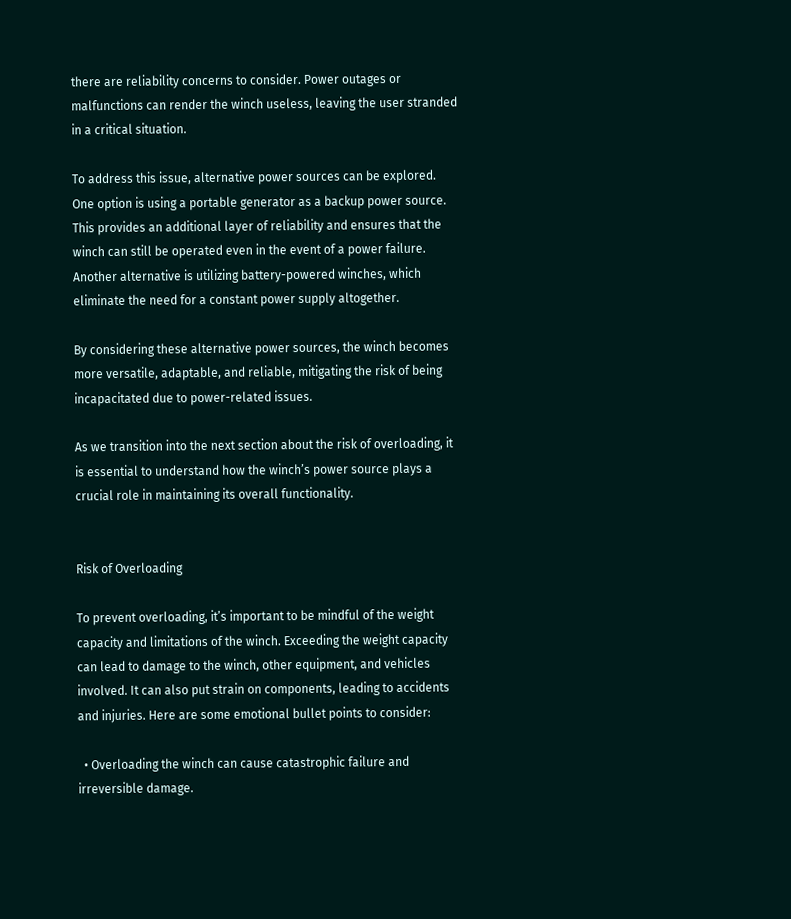there are reliability concerns to consider. Power outages or malfunctions can render the winch useless, leaving the user stranded in a critical situation.

To address this issue, alternative power sources can be explored. One option is using a portable generator as a backup power source. This provides an additional layer of reliability and ensures that the winch can still be operated even in the event of a power failure. Another alternative is utilizing battery-powered winches, which eliminate the need for a constant power supply altogether.

By considering these alternative power sources, the winch becomes more versatile, adaptable, and reliable, mitigating the risk of being incapacitated due to power-related issues.

As we transition into the next section about the risk of overloading, it is essential to understand how the winch’s power source plays a crucial role in maintaining its overall functionality.


Risk of Overloading

To prevent overloading, it’s important to be mindful of the weight capacity and limitations of the winch. Exceeding the weight capacity can lead to damage to the winch, other equipment, and vehicles involved. It can also put strain on components, leading to accidents and injuries. Here are some emotional bullet points to consider:

  • Overloading the winch can cause catastrophic failure and irreversible damage.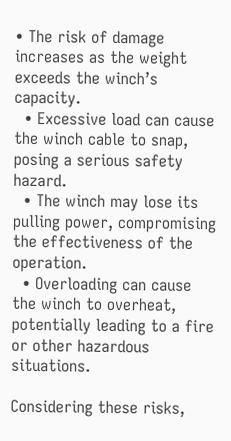• The risk of damage increases as the weight exceeds the winch’s capacity.
  • Excessive load can cause the winch cable to snap, posing a serious safety hazard.
  • The winch may lose its pulling power, compromising the effectiveness of the operation.
  • Overloading can cause the winch to overheat, potentially leading to a fire or other hazardous situations.

Considering these risks,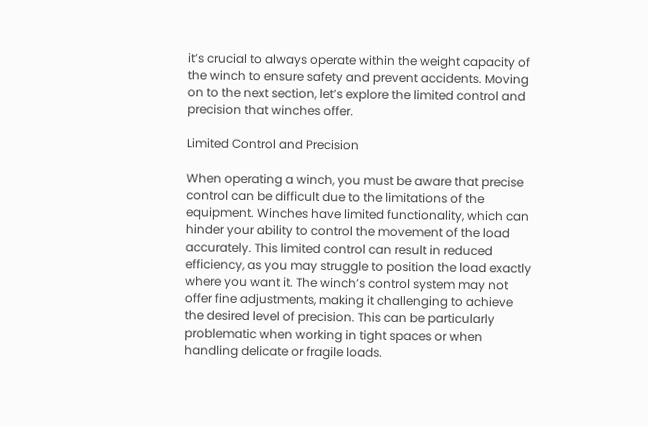it’s crucial to always operate within the weight capacity of the winch to ensure safety and prevent accidents. Moving on to the next section, let’s explore the limited control and precision that winches offer.

Limited Control and Precision

When operating a winch, you must be aware that precise control can be difficult due to the limitations of the equipment. Winches have limited functionality, which can hinder your ability to control the movement of the load accurately. This limited control can result in reduced efficiency, as you may struggle to position the load exactly where you want it. The winch’s control system may not offer fine adjustments, making it challenging to achieve the desired level of precision. This can be particularly problematic when working in tight spaces or when handling delicate or fragile loads.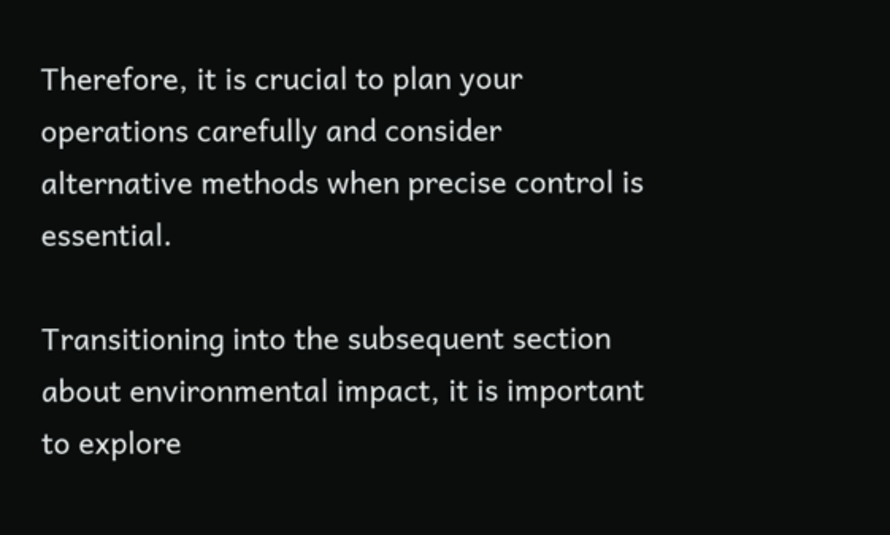Therefore, it is crucial to plan your operations carefully and consider alternative methods when precise control is essential.

Transitioning into the subsequent section about environmental impact, it is important to explore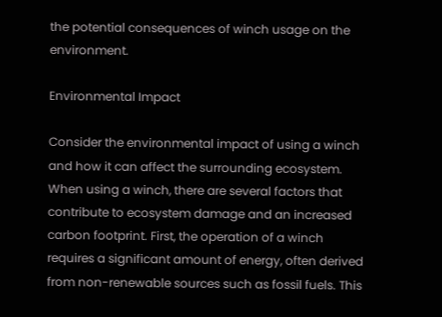the potential consequences of winch usage on the environment.

Environmental Impact

Consider the environmental impact of using a winch and how it can affect the surrounding ecosystem. When using a winch, there are several factors that contribute to ecosystem damage and an increased carbon footprint. First, the operation of a winch requires a significant amount of energy, often derived from non-renewable sources such as fossil fuels. This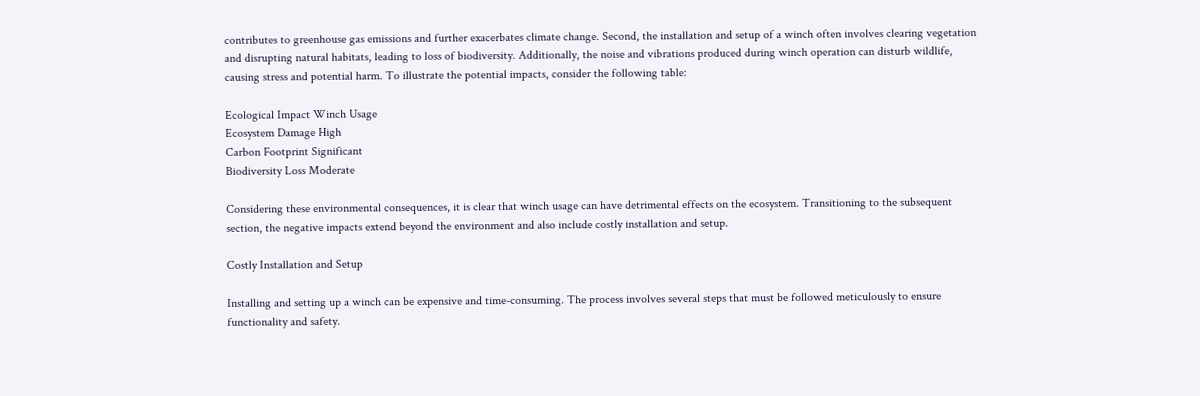contributes to greenhouse gas emissions and further exacerbates climate change. Second, the installation and setup of a winch often involves clearing vegetation and disrupting natural habitats, leading to loss of biodiversity. Additionally, the noise and vibrations produced during winch operation can disturb wildlife, causing stress and potential harm. To illustrate the potential impacts, consider the following table:

Ecological Impact Winch Usage
Ecosystem Damage High
Carbon Footprint Significant
Biodiversity Loss Moderate

Considering these environmental consequences, it is clear that winch usage can have detrimental effects on the ecosystem. Transitioning to the subsequent section, the negative impacts extend beyond the environment and also include costly installation and setup.

Costly Installation and Setup

Installing and setting up a winch can be expensive and time-consuming. The process involves several steps that must be followed meticulously to ensure functionality and safety.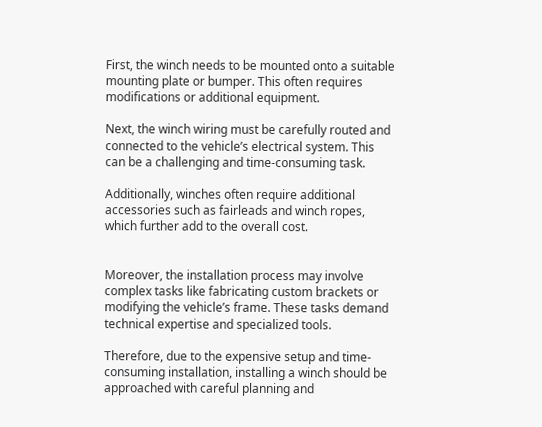First, the winch needs to be mounted onto a suitable mounting plate or bumper. This often requires modifications or additional equipment.

Next, the winch wiring must be carefully routed and connected to the vehicle’s electrical system. This can be a challenging and time-consuming task.

Additionally, winches often require additional accessories such as fairleads and winch ropes, which further add to the overall cost.


Moreover, the installation process may involve complex tasks like fabricating custom brackets or modifying the vehicle’s frame. These tasks demand technical expertise and specialized tools.

Therefore, due to the expensive setup and time-consuming installation, installing a winch should be approached with careful planning and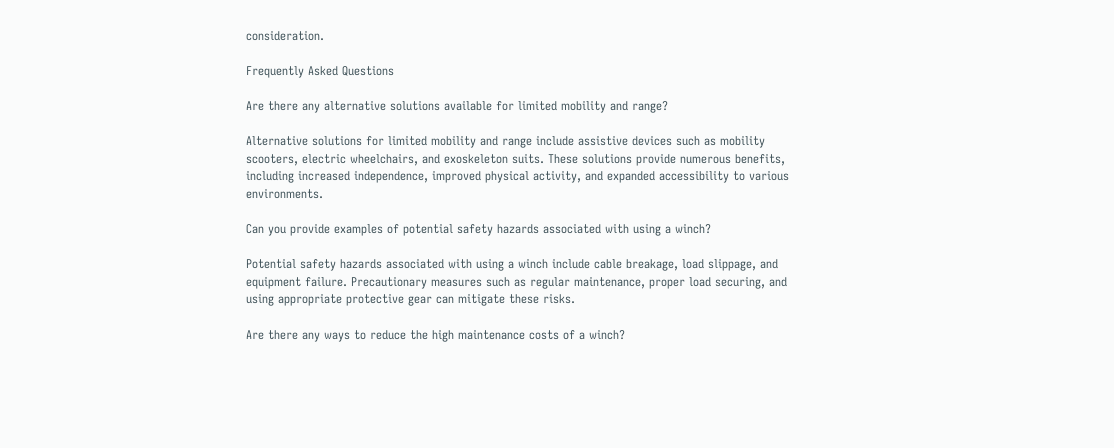consideration.

Frequently Asked Questions

Are there any alternative solutions available for limited mobility and range?

Alternative solutions for limited mobility and range include assistive devices such as mobility scooters, electric wheelchairs, and exoskeleton suits. These solutions provide numerous benefits, including increased independence, improved physical activity, and expanded accessibility to various environments.

Can you provide examples of potential safety hazards associated with using a winch?

Potential safety hazards associated with using a winch include cable breakage, load slippage, and equipment failure. Precautionary measures such as regular maintenance, proper load securing, and using appropriate protective gear can mitigate these risks.

Are there any ways to reduce the high maintenance costs of a winch?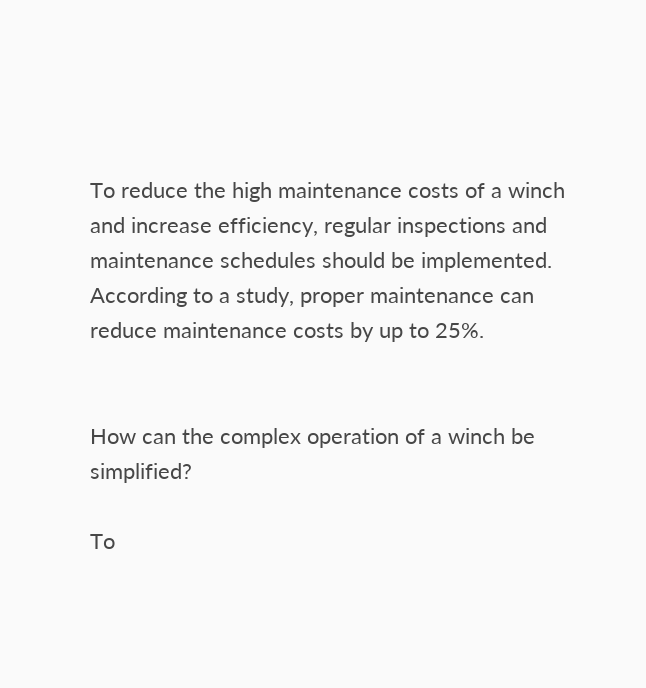To reduce the high maintenance costs of a winch and increase efficiency, regular inspections and maintenance schedules should be implemented. According to a study, proper maintenance can reduce maintenance costs by up to 25%.


How can the complex operation of a winch be simplified?

To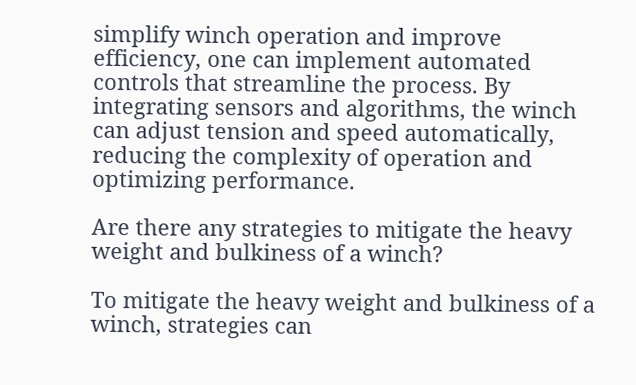simplify winch operation and improve efficiency, one can implement automated controls that streamline the process. By integrating sensors and algorithms, the winch can adjust tension and speed automatically, reducing the complexity of operation and optimizing performance.

Are there any strategies to mitigate the heavy weight and bulkiness of a winch?

To mitigate the heavy weight and bulkiness of a winch, strategies can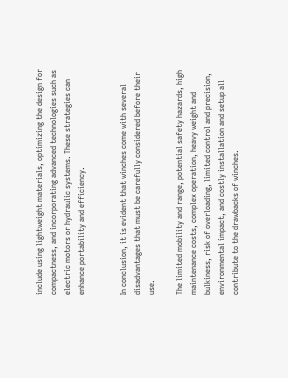include using lightweight materials, optimizing the design for compactness, and incorporating advanced technologies such as electric motors or hydraulic systems. These strategies can enhance portability and efficiency.


In conclusion, it is evident that winches come with several disadvantages that must be carefully considered before their use.

The limited mobility and range, potential safety hazards, high maintenance costs, complex operation, heavy weight and bulkiness, risk of overloading, limited control and precision, environmental impact, and costly installation and setup all contribute to the drawbacks of winches.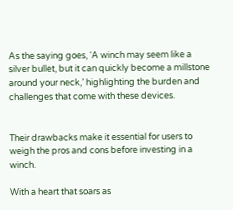As the saying goes, ‘A winch may seem like a silver bullet, but it can quickly become a millstone around your neck,’ highlighting the burden and challenges that come with these devices.


Their drawbacks make it essential for users to weigh the pros and cons before investing in a winch.

With a heart that soars as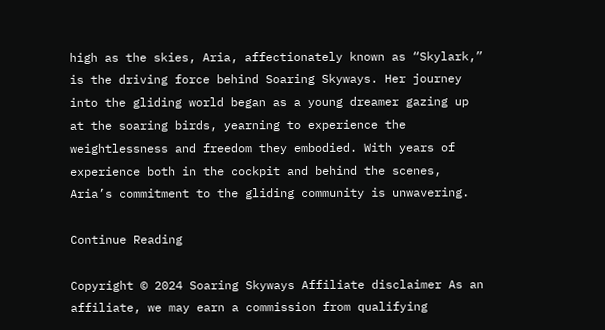high as the skies, Aria, affectionately known as “Skylark,” is the driving force behind Soaring Skyways. Her journey into the gliding world began as a young dreamer gazing up at the soaring birds, yearning to experience the weightlessness and freedom they embodied. With years of experience both in the cockpit and behind the scenes, Aria’s commitment to the gliding community is unwavering.

Continue Reading

Copyright © 2024 Soaring Skyways Affiliate disclaimer As an affiliate, we may earn a commission from qualifying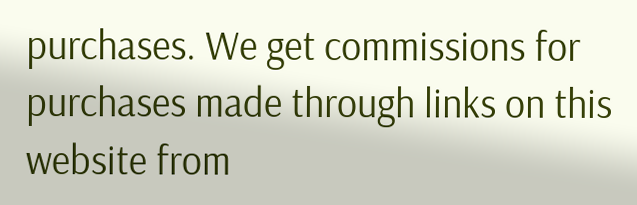purchases. We get commissions for purchases made through links on this website from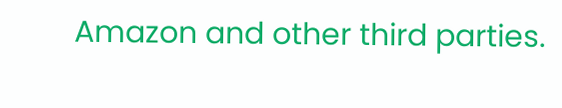Amazon and other third parties.